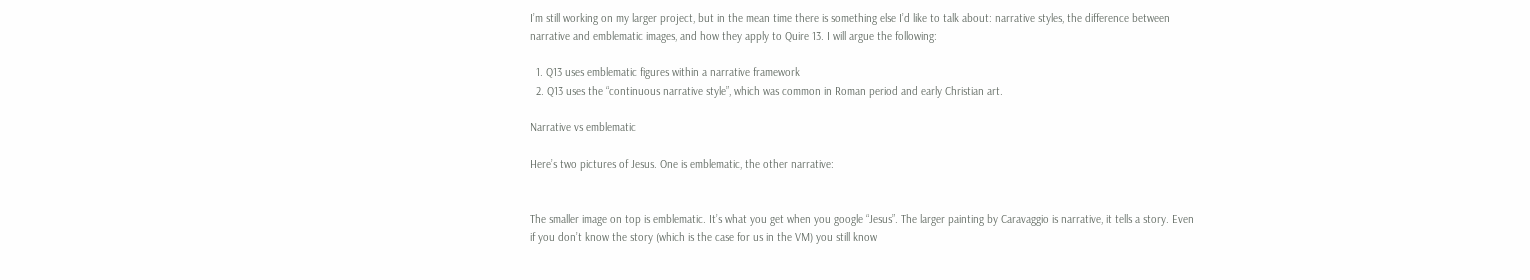I’m still working on my larger project, but in the mean time there is something else I’d like to talk about: narrative styles, the difference between narrative and emblematic images, and how they apply to Quire 13. I will argue the following:

  1. Q13 uses emblematic figures within a narrative framework
  2. Q13 uses the “continuous narrative style”, which was common in Roman period and early Christian art.

Narrative vs emblematic

Here’s two pictures of Jesus. One is emblematic, the other narrative:


The smaller image on top is emblematic. It’s what you get when you google “Jesus”. The larger painting by Caravaggio is narrative, it tells a story. Even if you don’t know the story (which is the case for us in the VM) you still know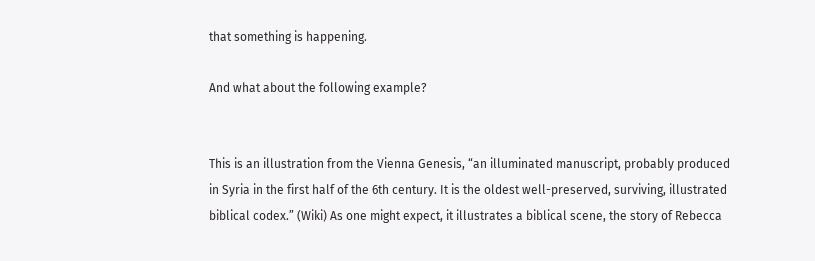that something is happening.

And what about the following example?


This is an illustration from the Vienna Genesis, “an illuminated manuscript, probably produced in Syria in the first half of the 6th century. It is the oldest well-preserved, surviving, illustrated biblical codex.” (Wiki) As one might expect, it illustrates a biblical scene, the story of Rebecca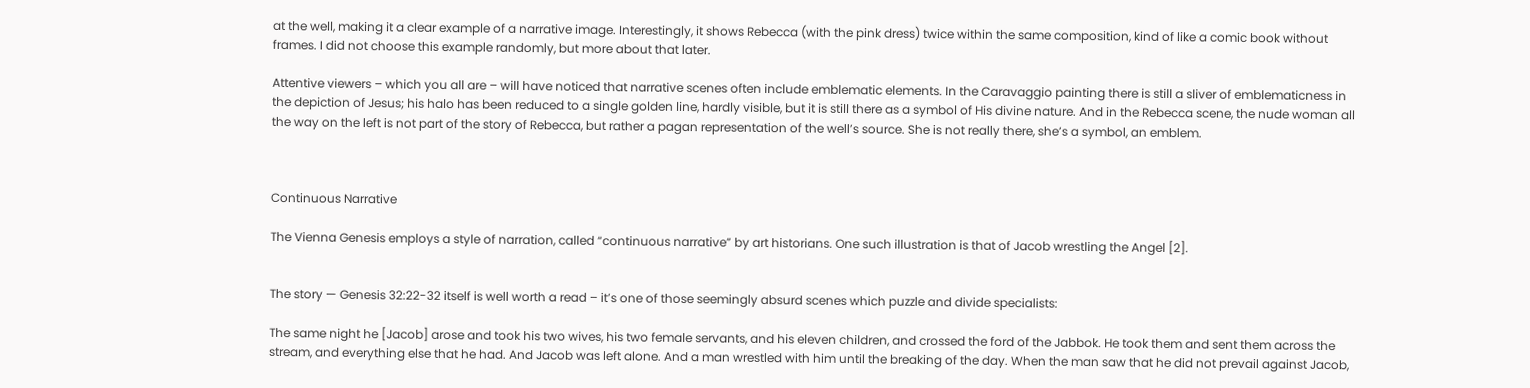at the well, making it a clear example of a narrative image. Interestingly, it shows Rebecca (with the pink dress) twice within the same composition, kind of like a comic book without frames. I did not choose this example randomly, but more about that later.

Attentive viewers – which you all are – will have noticed that narrative scenes often include emblematic elements. In the Caravaggio painting there is still a sliver of emblematicness in the depiction of Jesus; his halo has been reduced to a single golden line, hardly visible, but it is still there as a symbol of His divine nature. And in the Rebecca scene, the nude woman all the way on the left is not part of the story of Rebecca, but rather a pagan representation of the well’s source. She is not really there, she’s a symbol, an emblem.



Continuous Narrative

The Vienna Genesis employs a style of narration, called “continuous narrative” by art historians. One such illustration is that of Jacob wrestling the Angel [2].


The story — Genesis 32:22-32 itself is well worth a read – it’s one of those seemingly absurd scenes which puzzle and divide specialists:

The same night he [Jacob] arose and took his two wives, his two female servants, and his eleven children, and crossed the ford of the Jabbok. He took them and sent them across the stream, and everything else that he had. And Jacob was left alone. And a man wrestled with him until the breaking of the day. When the man saw that he did not prevail against Jacob,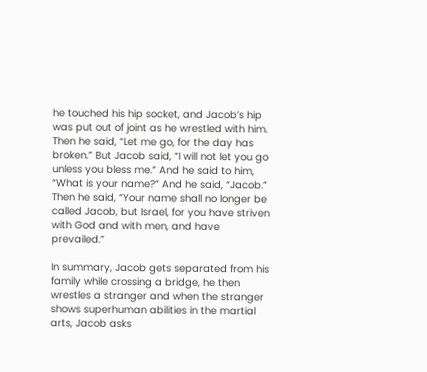he touched his hip socket, and Jacob’s hip was put out of joint as he wrestled with him. Then he said, “Let me go, for the day has broken.” But Jacob said, “I will not let you go unless you bless me.” And he said to him, “What is your name?” And he said, “Jacob.” Then he said, “Your name shall no longer be called Jacob, but Israel, for you have striven with God and with men, and have prevailed.”

In summary, Jacob gets separated from his family while crossing a bridge, he then wrestles a stranger and when the stranger shows superhuman abilities in the martial arts, Jacob asks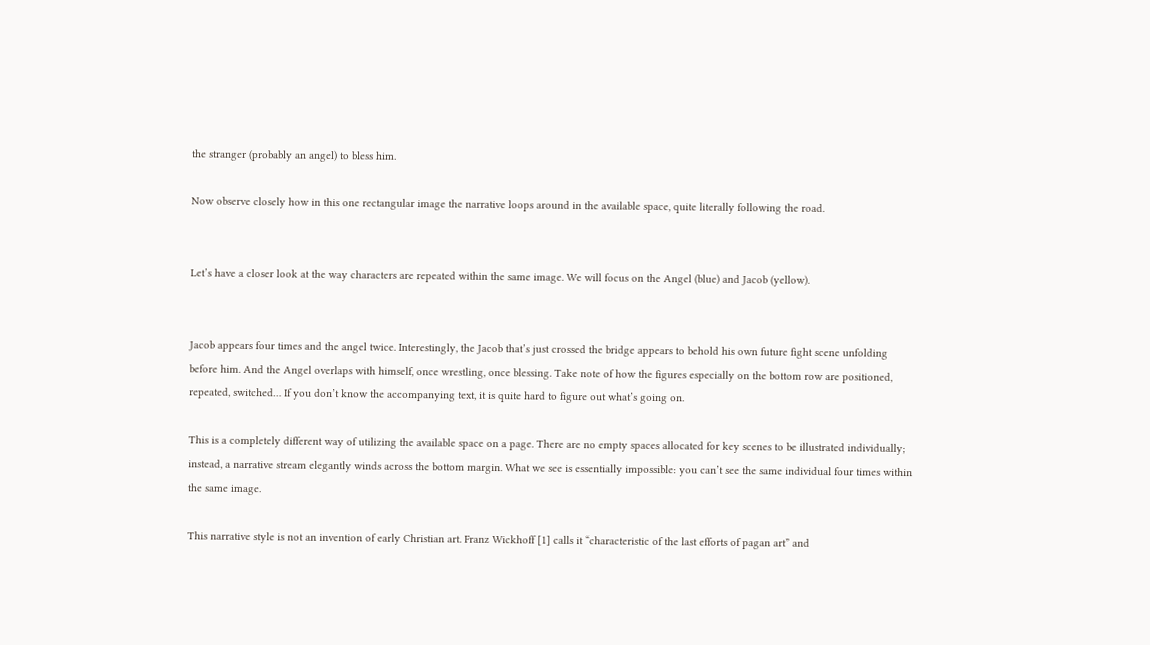the stranger (probably an angel) to bless him.

Now observe closely how in this one rectangular image the narrative loops around in the available space, quite literally following the road.


Let’s have a closer look at the way characters are repeated within the same image. We will focus on the Angel (blue) and Jacob (yellow).


Jacob appears four times and the angel twice. Interestingly, the Jacob that’s just crossed the bridge appears to behold his own future fight scene unfolding before him. And the Angel overlaps with himself, once wrestling, once blessing. Take note of how the figures especially on the bottom row are positioned, repeated, switched… If you don’t know the accompanying text, it is quite hard to figure out what’s going on.

This is a completely different way of utilizing the available space on a page. There are no empty spaces allocated for key scenes to be illustrated individually; instead, a narrative stream elegantly winds across the bottom margin. What we see is essentially impossible: you can’t see the same individual four times within the same image.

This narrative style is not an invention of early Christian art. Franz Wickhoff [1] calls it “characteristic of the last efforts of pagan art” and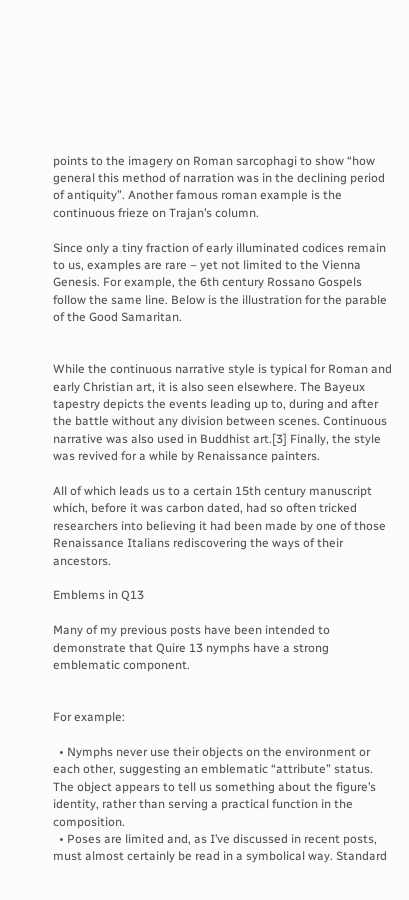points to the imagery on Roman sarcophagi to show “how general this method of narration was in the declining period of antiquity”. Another famous roman example is the continuous frieze on Trajan’s column.

Since only a tiny fraction of early illuminated codices remain to us, examples are rare – yet not limited to the Vienna Genesis. For example, the 6th century Rossano Gospels follow the same line. Below is the illustration for the parable of the Good Samaritan.


While the continuous narrative style is typical for Roman and early Christian art, it is also seen elsewhere. The Bayeux tapestry depicts the events leading up to, during and after the battle without any division between scenes. Continuous narrative was also used in Buddhist art.[3] Finally, the style was revived for a while by Renaissance painters.

All of which leads us to a certain 15th century manuscript which, before it was carbon dated, had so often tricked researchers into believing it had been made by one of those Renaissance Italians rediscovering the ways of their ancestors.

Emblems in Q13

Many of my previous posts have been intended to demonstrate that Quire 13 nymphs have a strong emblematic component.


For example:

  • Nymphs never use their objects on the environment or each other, suggesting an emblematic “attribute” status. The object appears to tell us something about the figure’s identity, rather than serving a practical function in the composition.
  • Poses are limited and, as I’ve discussed in recent posts, must almost certainly be read in a symbolical way. Standard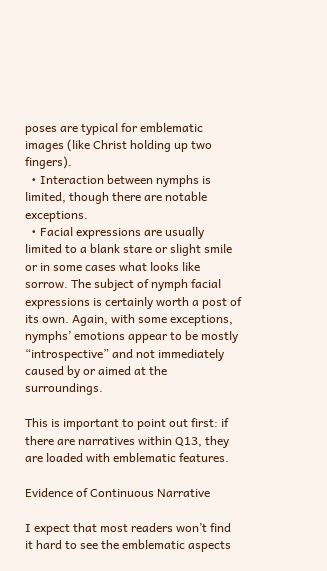poses are typical for emblematic images (like Christ holding up two fingers).
  • Interaction between nymphs is limited, though there are notable exceptions.
  • Facial expressions are usually limited to a blank stare or slight smile or in some cases what looks like sorrow. The subject of nymph facial expressions is certainly worth a post of its own. Again, with some exceptions, nymphs’ emotions appear to be mostly “introspective” and not immediately caused by or aimed at the surroundings.

This is important to point out first: if there are narratives within Q13, they are loaded with emblematic features.

Evidence of Continuous Narrative

I expect that most readers won’t find it hard to see the emblematic aspects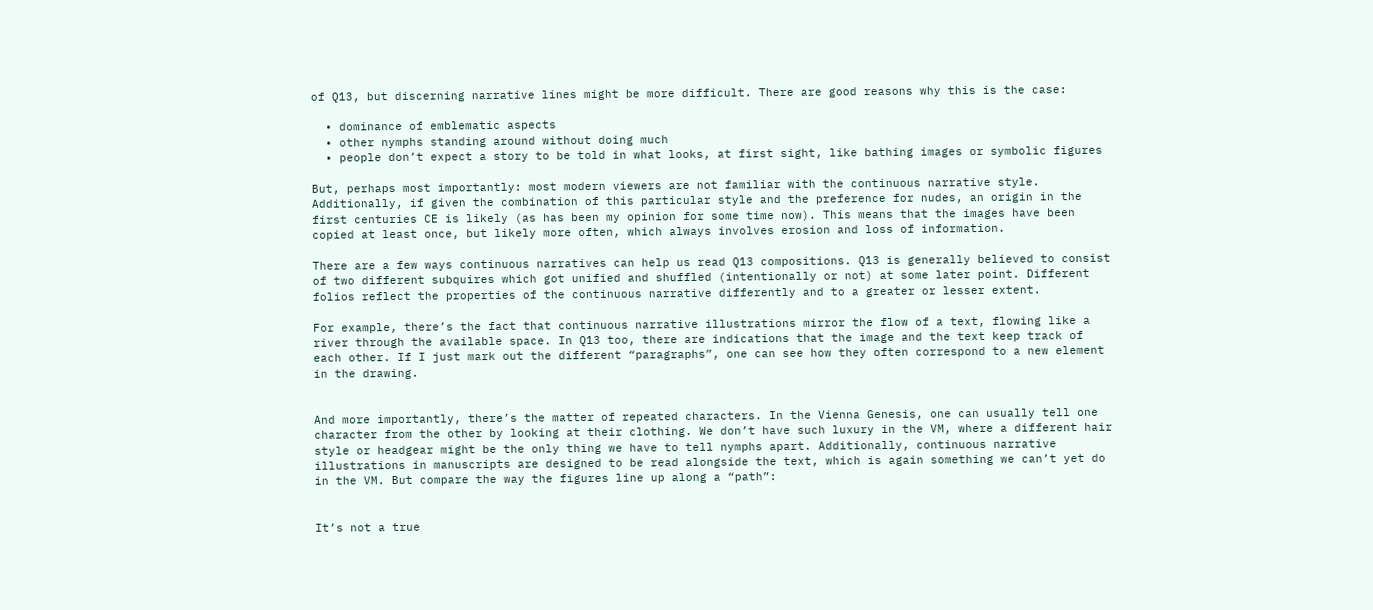of Q13, but discerning narrative lines might be more difficult. There are good reasons why this is the case:

  • dominance of emblematic aspects
  • other nymphs standing around without doing much
  • people don’t expect a story to be told in what looks, at first sight, like bathing images or symbolic figures

But, perhaps most importantly: most modern viewers are not familiar with the continuous narrative style. Additionally, if given the combination of this particular style and the preference for nudes, an origin in the first centuries CE is likely (as has been my opinion for some time now). This means that the images have been copied at least once, but likely more often, which always involves erosion and loss of information.

There are a few ways continuous narratives can help us read Q13 compositions. Q13 is generally believed to consist of two different subquires which got unified and shuffled (intentionally or not) at some later point. Different folios reflect the properties of the continuous narrative differently and to a greater or lesser extent.

For example, there’s the fact that continuous narrative illustrations mirror the flow of a text, flowing like a river through the available space. In Q13 too, there are indications that the image and the text keep track of each other. If I just mark out the different “paragraphs”, one can see how they often correspond to a new element in the drawing.


And more importantly, there’s the matter of repeated characters. In the Vienna Genesis, one can usually tell one character from the other by looking at their clothing. We don’t have such luxury in the VM, where a different hair style or headgear might be the only thing we have to tell nymphs apart. Additionally, continuous narrative illustrations in manuscripts are designed to be read alongside the text, which is again something we can’t yet do in the VM. But compare the way the figures line up along a “path”:


It’s not a true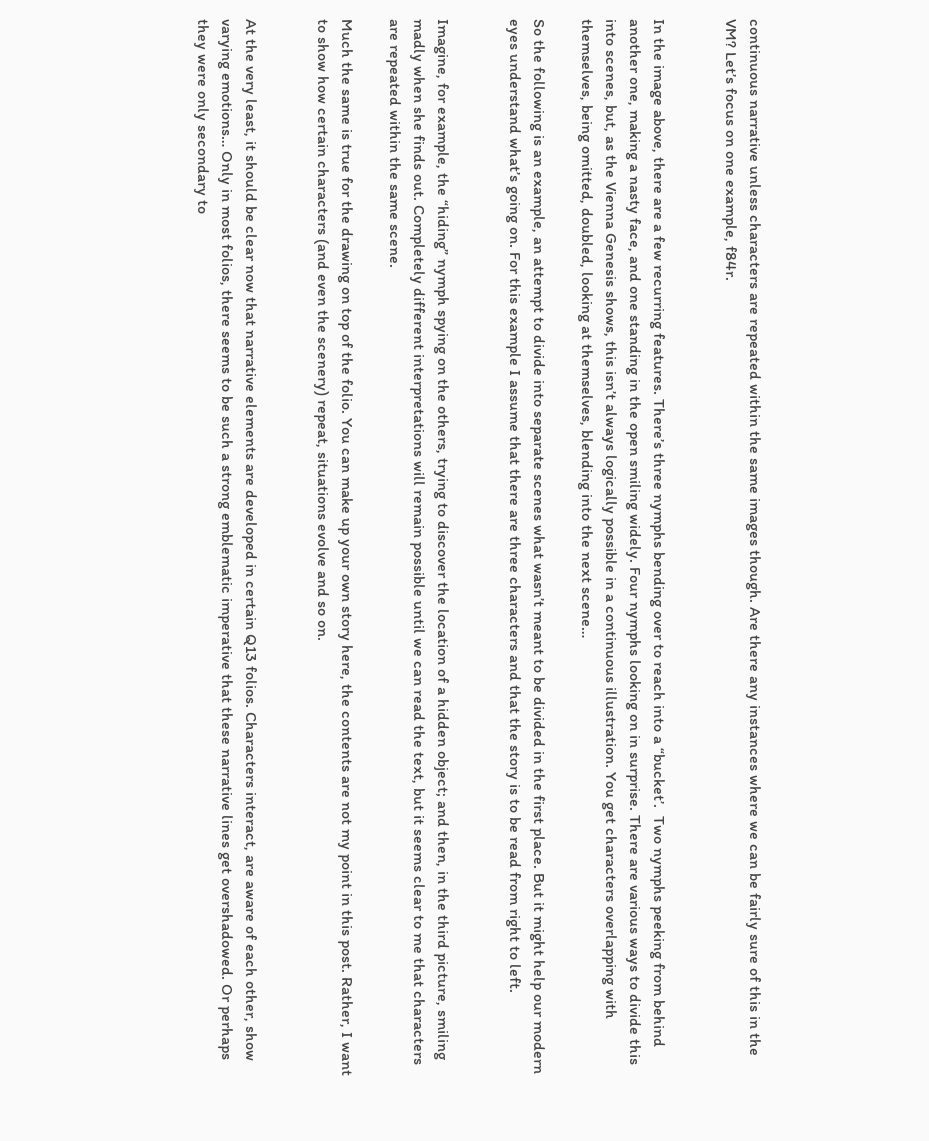continuous narrative unless characters are repeated within the same images though. Are there any instances where we can be fairly sure of this in the VM? Let’s focus on one example, f84r.


In the image above, there are a few recurring features. There’s three nymphs bending over to reach into a “bucket’.  Two nymphs peeking from behind another one, making a nasty face, and one standing in the open smiling widely. Four nymphs looking on in surprise. There are various ways to divide this into scenes, but, as the Vienna Genesis shows, this isn’t always logically possible in a continuous illustration. You get characters overlapping with themselves, being omitted, doubled, looking at themselves, blending into the next scene…

So the following is an example, an attempt to divide into separate scenes what wasn’t meant to be divided in the first place. But it might help our modern eyes understand what’s going on. For this example I assume that there are three characters and that the story is to be read from right to left.


Imagine, for example, the “hiding” nymph spying on the others, trying to discover the location of a hidden object; and then, in the third picture, smiling madly when she finds out. Completely different interpretations will remain possible until we can read the text, but it seems clear to me that characters are repeated within the same scene.

Much the same is true for the drawing on top of the folio. You can make up your own story here, the contents are not my point in this post. Rather, I want to show how certain characters (and even the scenery) repeat, situations evolve and so on.


At the very least, it should be clear now that narrative elements are developed in certain Q13 folios. Characters interact, are aware of each other, show varying emotions… Only in most folios, there seems to be such a strong emblematic imperative that these narrative lines get overshadowed. Or perhaps they were only secondary to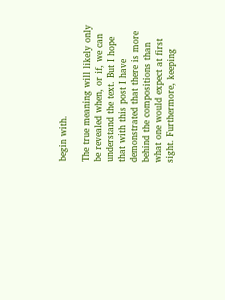begin with.

The true meaning will likely only be revealed when, or if, we can understand the text. But I hope that with this post I have demonstrated that there is more behind the compositions than what one would expect at first sight. Furthermore, keeping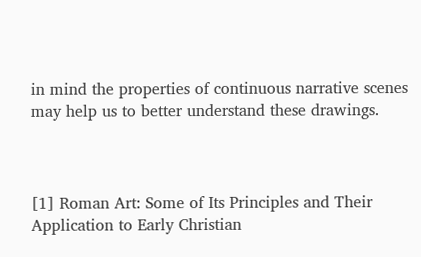in mind the properties of continuous narrative scenes may help us to better understand these drawings.



[1] Roman Art: Some of Its Principles and Their Application to Early Christian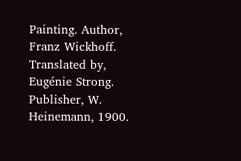Painting. Author, Franz Wickhoff. Translated by, Eugénie Strong. Publisher, W. Heinemann, 1900.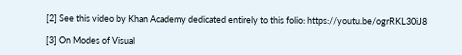[2] See this video by Khan Academy dedicated entirely to this folio: https://youtu.be/ogrRKL30iJ8

[3] On Modes of Visual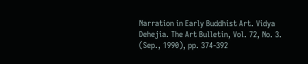Narration in Early Buddhist Art. Vidya Dehejia. The Art Bulletin, Vol. 72, No. 3. (Sep., 1990), pp. 374-392